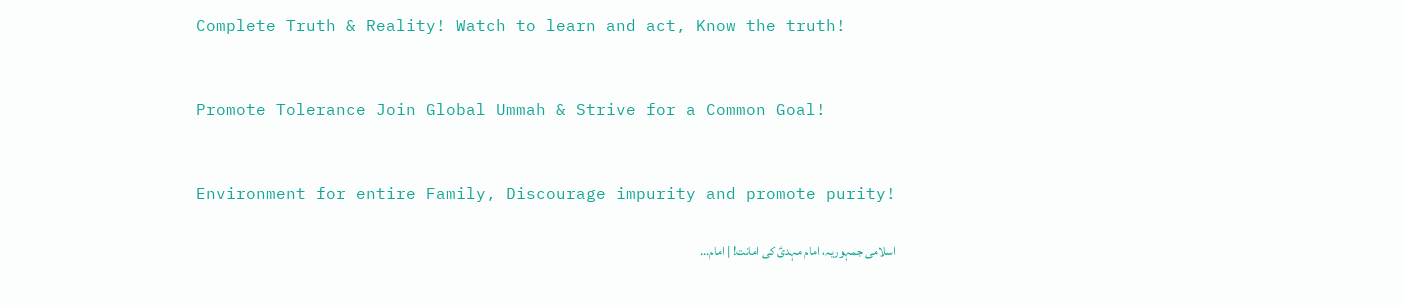Complete Truth & Reality! Watch to learn and act, Know the truth!


Promote Tolerance Join Global Ummah & Strive for a Common Goal!


Environment for entire Family, Discourage impurity and promote purity!

اسلامی جمہوریہ، امام مہدیؑ کی امانت! | امام...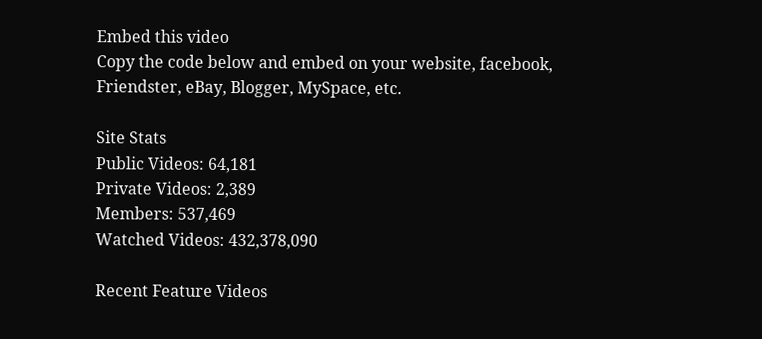Embed this video
Copy the code below and embed on your website, facebook, Friendster, eBay, Blogger, MySpace, etc.

Site Stats
Public Videos: 64,181
Private Videos: 2,389
Members: 537,469
Watched Videos: 432,378,090

Recent Feature Videos